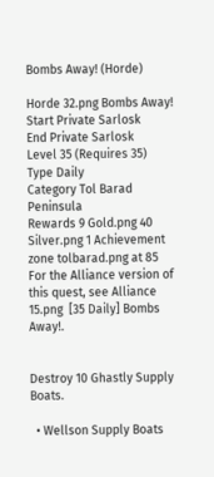Bombs Away! (Horde)

Horde 32.png Bombs Away!
Start Private Sarlosk
End Private Sarlosk
Level 35 (Requires 35)
Type Daily
Category Tol Barad Peninsula
Rewards 9 Gold.png 40 Silver.png 1 Achievement zone tolbarad.png at 85
For the Alliance version of this quest, see Alliance 15.png  [35 Daily] Bombs Away!.


Destroy 10 Ghastly Supply Boats.

  • Wellson Supply Boats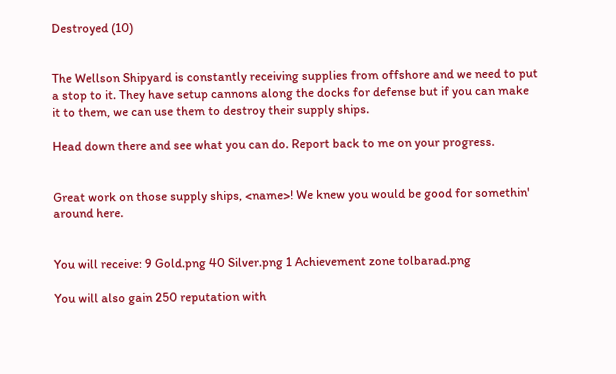Destroyed (10)


The Wellson Shipyard is constantly receiving supplies from offshore and we need to put a stop to it. They have setup cannons along the docks for defense but if you can make it to them, we can use them to destroy their supply ships.

Head down there and see what you can do. Report back to me on your progress.


Great work on those supply ships, <name>! We knew you would be good for somethin' around here.


You will receive: 9 Gold.png 40 Silver.png 1 Achievement zone tolbarad.png

You will also gain 250 reputation with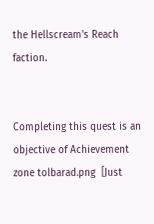the Hellscream's Reach faction.


Completing this quest is an objective of Achievement zone tolbarad.png  [Just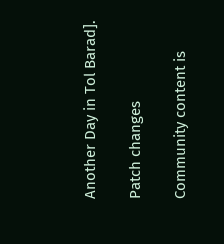Another Day in Tol Barad].

Patch changes

Community content is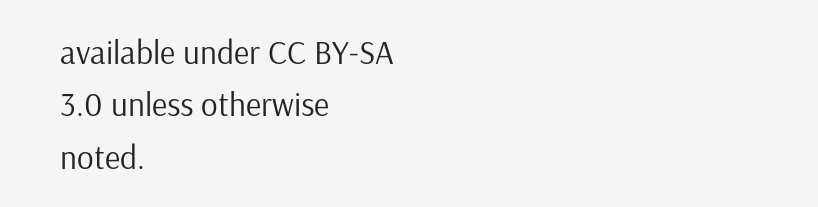available under CC BY-SA 3.0 unless otherwise noted.